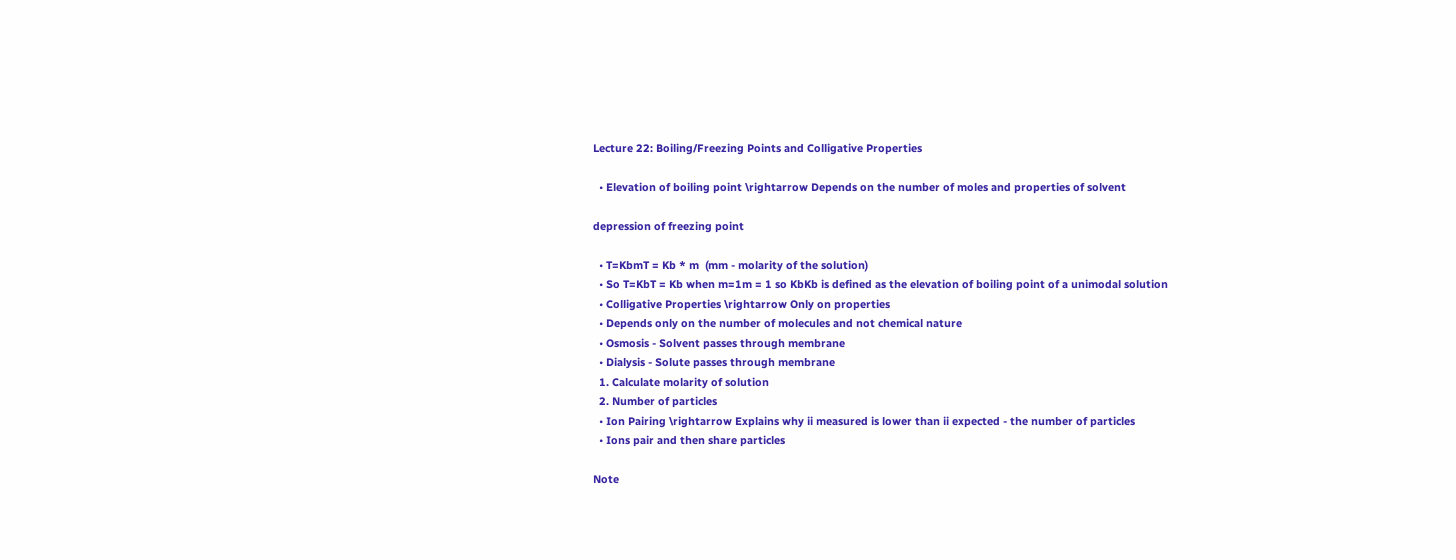Lecture 22: Boiling/Freezing Points and Colligative Properties

  • Elevation of boiling point \rightarrow Depends on the number of moles and properties of solvent

depression of freezing point

  • T=KbmT = Kb * m  (mm - molarity of the solution)
  • So T=KbT = Kb when m=1m = 1 so KbKb is defined as the elevation of boiling point of a unimodal solution
  • Colligative Properties \rightarrow Only on properties
  • Depends only on the number of molecules and not chemical nature
  • Osmosis - Solvent passes through membrane
  • Dialysis - Solute passes through membrane
  1. Calculate molarity of solution
  2. Number of particles
  • Ion Pairing \rightarrow Explains why ii measured is lower than ii expected - the number of particles
  • Ions pair and then share particles

Note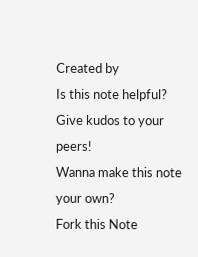Created by
Is this note helpful?
Give kudos to your peers!
Wanna make this note your own?
Fork this Note